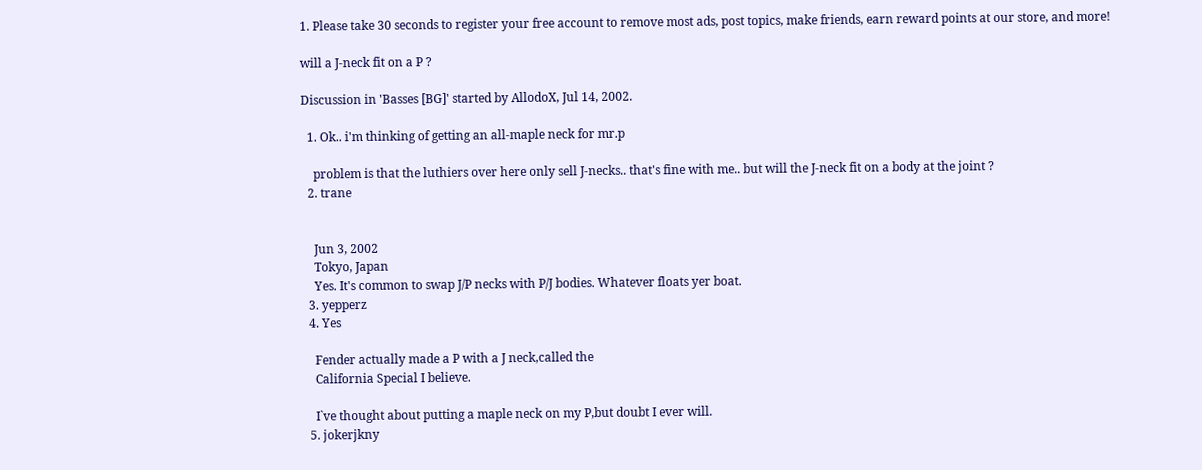1. Please take 30 seconds to register your free account to remove most ads, post topics, make friends, earn reward points at our store, and more!

will a J-neck fit on a P ?

Discussion in 'Basses [BG]' started by AllodoX, Jul 14, 2002.

  1. Ok.. i'm thinking of getting an all-maple neck for mr.p

    problem is that the luthiers over here only sell J-necks.. that's fine with me.. but will the J-neck fit on a body at the joint ?
  2. trane


    Jun 3, 2002
    Tokyo, Japan
    Yes. It's common to swap J/P necks with P/J bodies. Whatever floats yer boat.
  3. yepperz
  4. Yes

    Fender actually made a P with a J neck,called the
    California Special I believe.

    I`ve thought about putting a maple neck on my P,but doubt I ever will.
  5. jokerjkny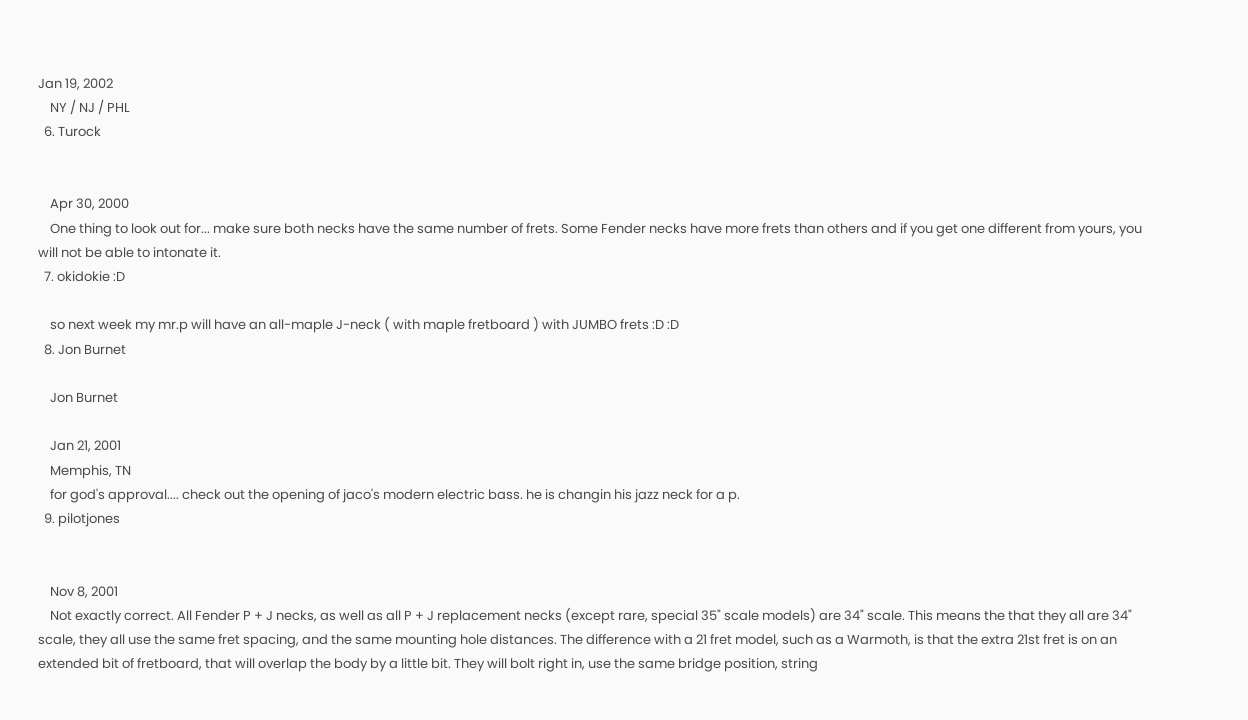Jan 19, 2002
    NY / NJ / PHL
  6. Turock


    Apr 30, 2000
    One thing to look out for... make sure both necks have the same number of frets. Some Fender necks have more frets than others and if you get one different from yours, you will not be able to intonate it.
  7. okidokie :D

    so next week my mr.p will have an all-maple J-neck ( with maple fretboard ) with JUMBO frets :D :D
  8. Jon Burnet

    Jon Burnet

    Jan 21, 2001
    Memphis, TN
    for god's approval.... check out the opening of jaco's modern electric bass. he is changin his jazz neck for a p.
  9. pilotjones


    Nov 8, 2001
    Not exactly correct. All Fender P + J necks, as well as all P + J replacement necks (except rare, special 35" scale models) are 34" scale. This means the that they all are 34" scale, they all use the same fret spacing, and the same mounting hole distances. The difference with a 21 fret model, such as a Warmoth, is that the extra 21st fret is on an extended bit of fretboard, that will overlap the body by a little bit. They will bolt right in, use the same bridge position, string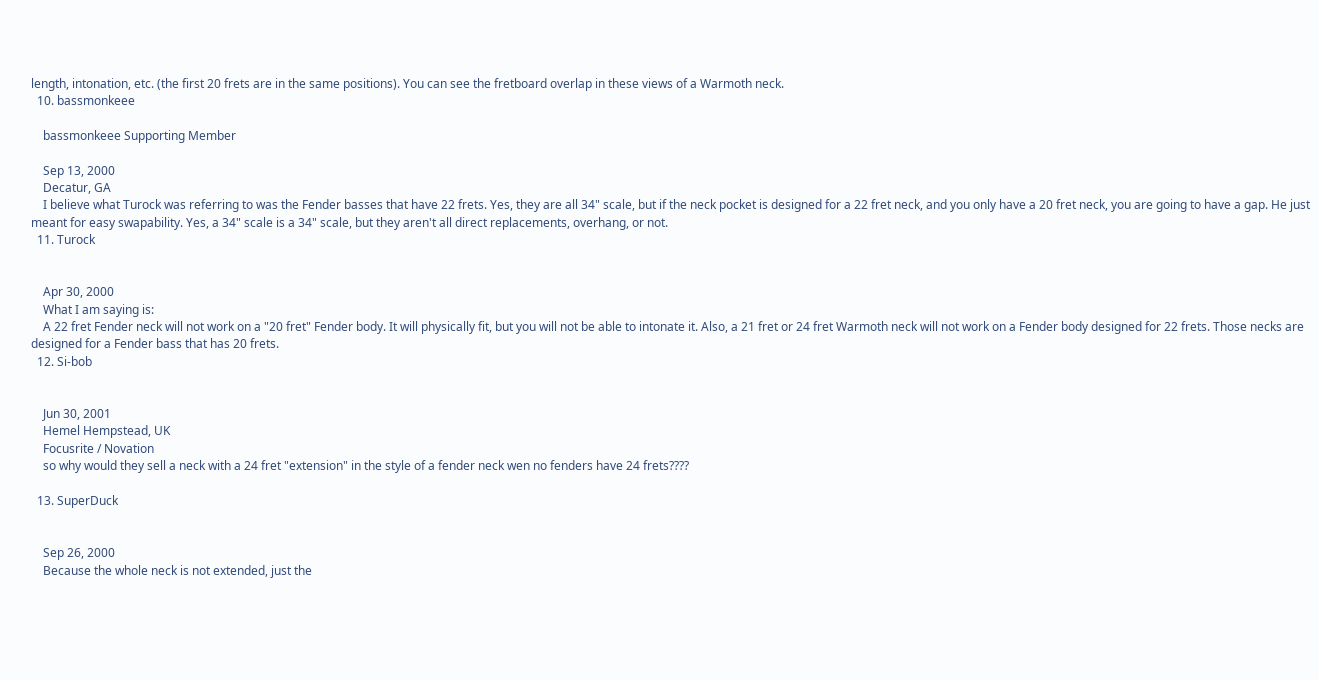length, intonation, etc. (the first 20 frets are in the same positions). You can see the fretboard overlap in these views of a Warmoth neck.
  10. bassmonkeee

    bassmonkeee Supporting Member

    Sep 13, 2000
    Decatur, GA
    I believe what Turock was referring to was the Fender basses that have 22 frets. Yes, they are all 34" scale, but if the neck pocket is designed for a 22 fret neck, and you only have a 20 fret neck, you are going to have a gap. He just meant for easy swapability. Yes, a 34" scale is a 34" scale, but they aren't all direct replacements, overhang, or not.
  11. Turock


    Apr 30, 2000
    What I am saying is:
    A 22 fret Fender neck will not work on a "20 fret" Fender body. It will physically fit, but you will not be able to intonate it. Also, a 21 fret or 24 fret Warmoth neck will not work on a Fender body designed for 22 frets. Those necks are designed for a Fender bass that has 20 frets.
  12. Si-bob


    Jun 30, 2001
    Hemel Hempstead, UK
    Focusrite / Novation
    so why would they sell a neck with a 24 fret "extension" in the style of a fender neck wen no fenders have 24 frets????

  13. SuperDuck


    Sep 26, 2000
    Because the whole neck is not extended, just the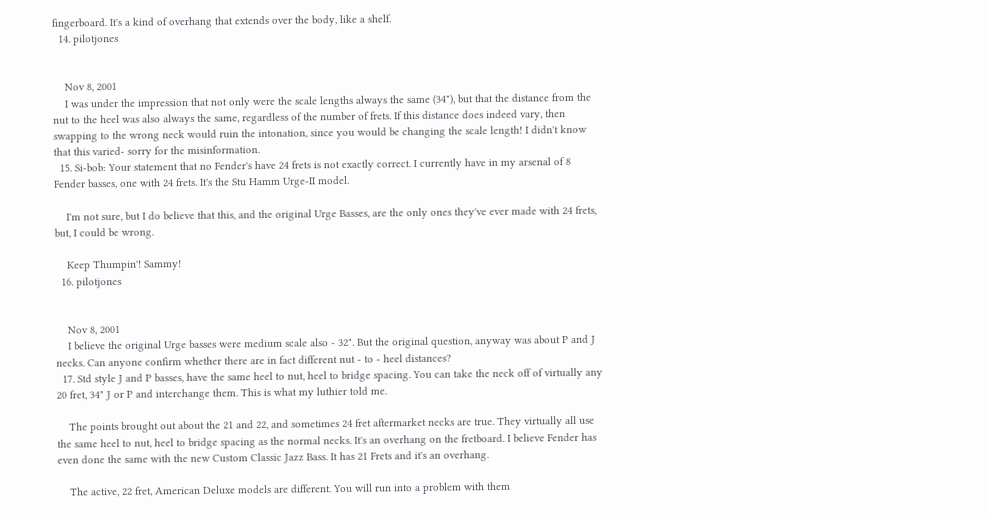fingerboard. It's a kind of overhang that extends over the body, like a shelf.
  14. pilotjones


    Nov 8, 2001
    I was under the impression that not only were the scale lengths always the same (34"), but that the distance from the nut to the heel was also always the same, regardless of the number of frets. If this distance does indeed vary, then swapping to the wrong neck would ruin the intonation, since you would be changing the scale length! I didn't know that this varied- sorry for the misinformation.
  15. Si-bob: Your statement that no Fender's have 24 frets is not exactly correct. I currently have in my arsenal of 8 Fender basses, one with 24 frets. It's the Stu Hamm Urge-II model.

    I'm not sure, but I do believe that this, and the original Urge Basses, are the only ones they've ever made with 24 frets, but, I could be wrong.

    Keep Thumpin'! Sammy!
  16. pilotjones


    Nov 8, 2001
    I believe the original Urge basses were medium scale also - 32". But the original question, anyway was about P and J necks. Can anyone confirm whether there are in fact different nut - to - heel distances?
  17. Std style J and P basses, have the same heel to nut, heel to bridge spacing. You can take the neck off of virtually any 20 fret, 34" J or P and interchange them. This is what my luthier told me.

    The points brought out about the 21 and 22, and sometimes 24 fret aftermarket necks are true. They virtually all use the same heel to nut, heel to bridge spacing as the normal necks. It's an overhang on the fretboard. I believe Fender has even done the same with the new Custom Classic Jazz Bass. It has 21 Frets and it's an overhang.

    The active, 22 fret, American Deluxe models are different. You will run into a problem with them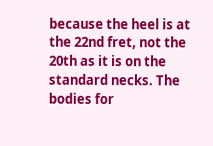because the heel is at the 22nd fret, not the 20th as it is on the standard necks. The bodies for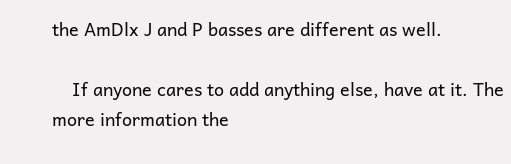the AmDlx J and P basses are different as well.

    If anyone cares to add anything else, have at it. The more information the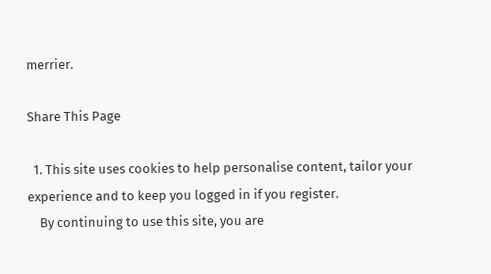merrier.

Share This Page

  1. This site uses cookies to help personalise content, tailor your experience and to keep you logged in if you register.
    By continuing to use this site, you are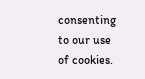consenting to our use of cookies.